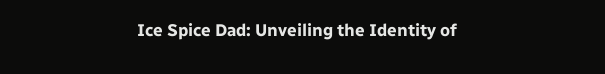Ice Spice Dad: Unveiling the Identity of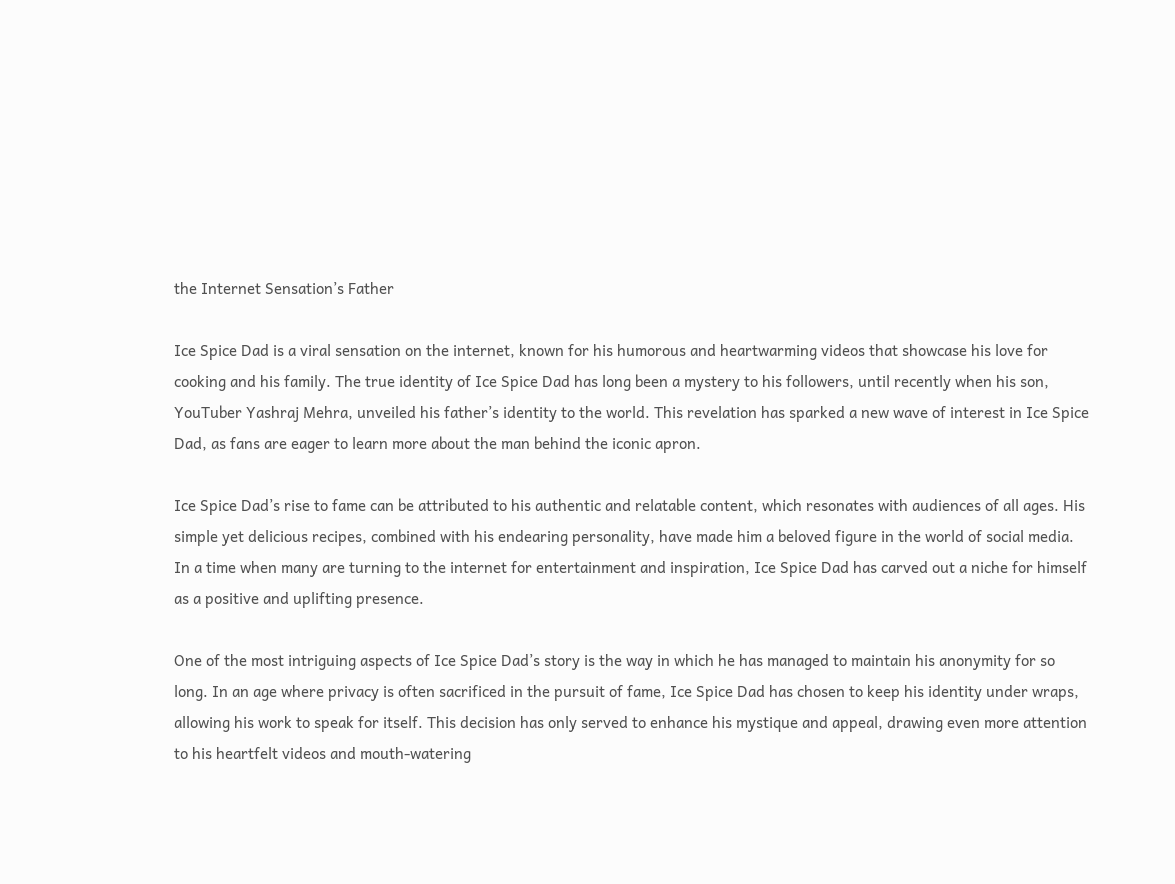the Internet Sensation’s Father

Ice Spice Dad is a viral sensation on the internet, known for his humorous and heartwarming videos that showcase his love for cooking and his family. The true identity of Ice Spice Dad has long been a mystery to his followers, until recently when his son, YouTuber Yashraj Mehra, unveiled his father’s identity to the world. This revelation has sparked a new wave of interest in Ice Spice Dad, as fans are eager to learn more about the man behind the iconic apron.

Ice Spice Dad’s rise to fame can be attributed to his authentic and relatable content, which resonates with audiences of all ages. His simple yet delicious recipes, combined with his endearing personality, have made him a beloved figure in the world of social media. In a time when many are turning to the internet for entertainment and inspiration, Ice Spice Dad has carved out a niche for himself as a positive and uplifting presence.

One of the most intriguing aspects of Ice Spice Dad’s story is the way in which he has managed to maintain his anonymity for so long. In an age where privacy is often sacrificed in the pursuit of fame, Ice Spice Dad has chosen to keep his identity under wraps, allowing his work to speak for itself. This decision has only served to enhance his mystique and appeal, drawing even more attention to his heartfelt videos and mouth-watering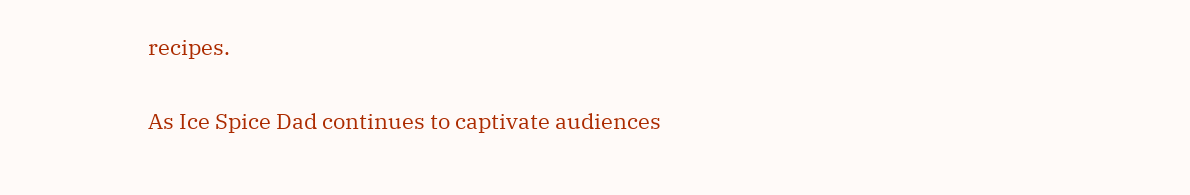recipes.

As Ice Spice Dad continues to captivate audiences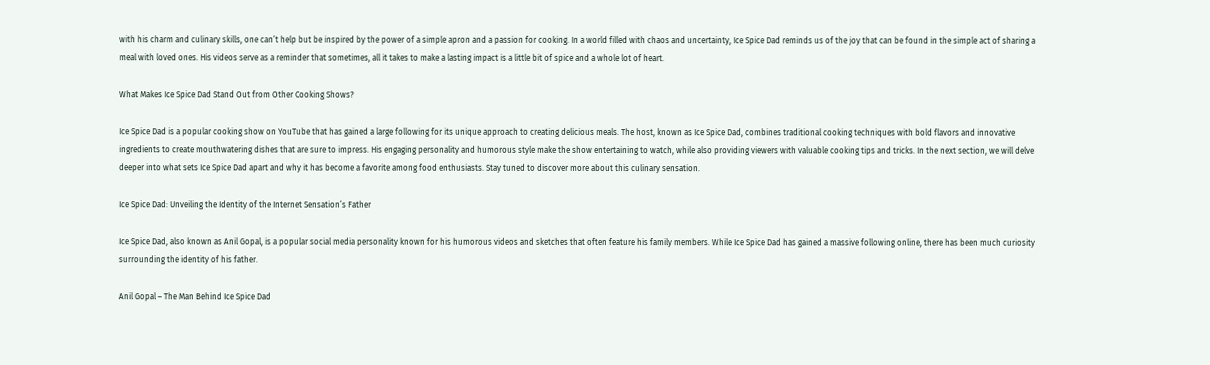with his charm and culinary skills, one can’t help but be inspired by the power of a simple apron and a passion for cooking. In a world filled with chaos and uncertainty, Ice Spice Dad reminds us of the joy that can be found in the simple act of sharing a meal with loved ones. His videos serve as a reminder that sometimes, all it takes to make a lasting impact is a little bit of spice and a whole lot of heart.

What Makes Ice Spice Dad Stand Out from Other Cooking Shows?

Ice Spice Dad is a popular cooking show on YouTube that has gained a large following for its unique approach to creating delicious meals. The host, known as Ice Spice Dad, combines traditional cooking techniques with bold flavors and innovative ingredients to create mouthwatering dishes that are sure to impress. His engaging personality and humorous style make the show entertaining to watch, while also providing viewers with valuable cooking tips and tricks. In the next section, we will delve deeper into what sets Ice Spice Dad apart and why it has become a favorite among food enthusiasts. Stay tuned to discover more about this culinary sensation.

Ice Spice Dad: Unveiling the Identity of the Internet Sensation’s Father

Ice Spice Dad, also known as Anil Gopal, is a popular social media personality known for his humorous videos and sketches that often feature his family members. While Ice Spice Dad has gained a massive following online, there has been much curiosity surrounding the identity of his father.

Anil Gopal – The Man Behind Ice Spice Dad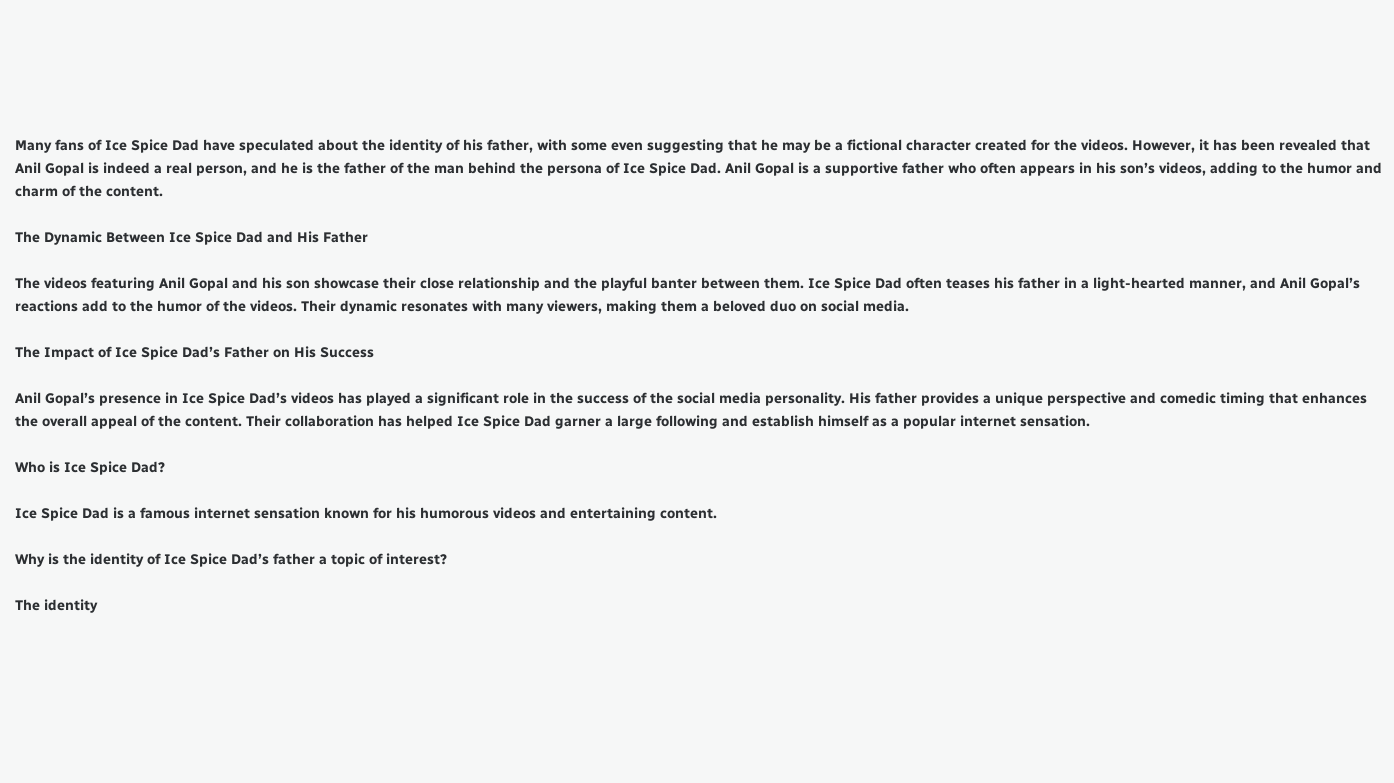Many fans of Ice Spice Dad have speculated about the identity of his father, with some even suggesting that he may be a fictional character created for the videos. However, it has been revealed that Anil Gopal is indeed a real person, and he is the father of the man behind the persona of Ice Spice Dad. Anil Gopal is a supportive father who often appears in his son’s videos, adding to the humor and charm of the content.

The Dynamic Between Ice Spice Dad and His Father

The videos featuring Anil Gopal and his son showcase their close relationship and the playful banter between them. Ice Spice Dad often teases his father in a light-hearted manner, and Anil Gopal’s reactions add to the humor of the videos. Their dynamic resonates with many viewers, making them a beloved duo on social media.

The Impact of Ice Spice Dad’s Father on His Success

Anil Gopal’s presence in Ice Spice Dad’s videos has played a significant role in the success of the social media personality. His father provides a unique perspective and comedic timing that enhances the overall appeal of the content. Their collaboration has helped Ice Spice Dad garner a large following and establish himself as a popular internet sensation.

Who is Ice Spice Dad?

Ice Spice Dad is a famous internet sensation known for his humorous videos and entertaining content.

Why is the identity of Ice Spice Dad’s father a topic of interest?

The identity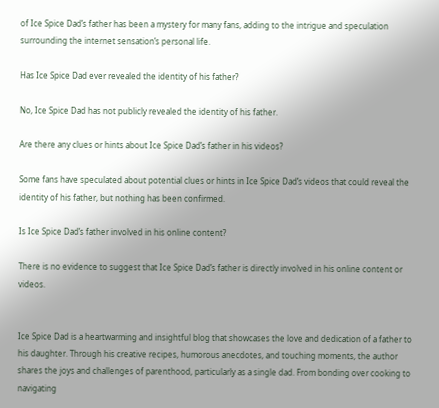of Ice Spice Dad’s father has been a mystery for many fans, adding to the intrigue and speculation surrounding the internet sensation’s personal life.

Has Ice Spice Dad ever revealed the identity of his father?

No, Ice Spice Dad has not publicly revealed the identity of his father.

Are there any clues or hints about Ice Spice Dad’s father in his videos?

Some fans have speculated about potential clues or hints in Ice Spice Dad’s videos that could reveal the identity of his father, but nothing has been confirmed.

Is Ice Spice Dad’s father involved in his online content?

There is no evidence to suggest that Ice Spice Dad’s father is directly involved in his online content or videos.


Ice Spice Dad is a heartwarming and insightful blog that showcases the love and dedication of a father to his daughter. Through his creative recipes, humorous anecdotes, and touching moments, the author shares the joys and challenges of parenthood, particularly as a single dad. From bonding over cooking to navigating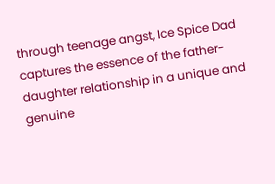through teenage angst, Ice Spice Dad captures the essence of the father-daughter relationship in a unique and genuine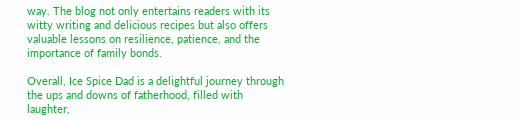way. The blog not only entertains readers with its witty writing and delicious recipes but also offers valuable lessons on resilience, patience, and the importance of family bonds.

Overall, Ice Spice Dad is a delightful journey through the ups and downs of fatherhood, filled with laughter,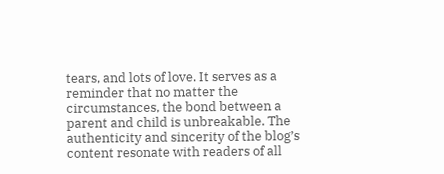tears, and lots of love. It serves as a reminder that no matter the circumstances, the bond between a parent and child is unbreakable. The authenticity and sincerity of the blog’s content resonate with readers of all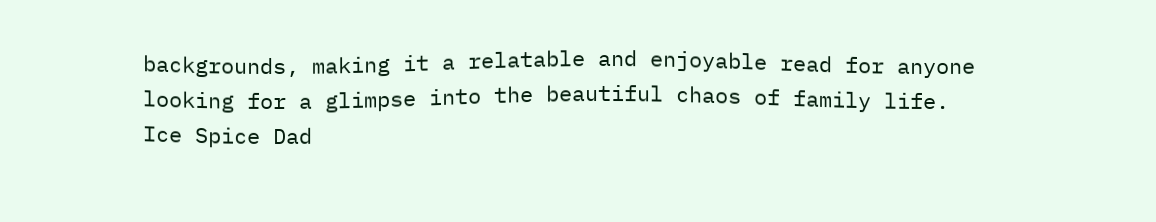backgrounds, making it a relatable and enjoyable read for anyone looking for a glimpse into the beautiful chaos of family life. Ice Spice Dad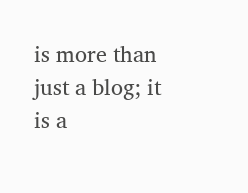is more than just a blog; it is a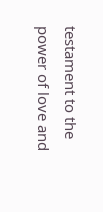testament to the power of love and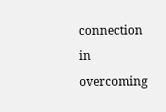connection in overcoming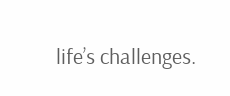life’s challenges.